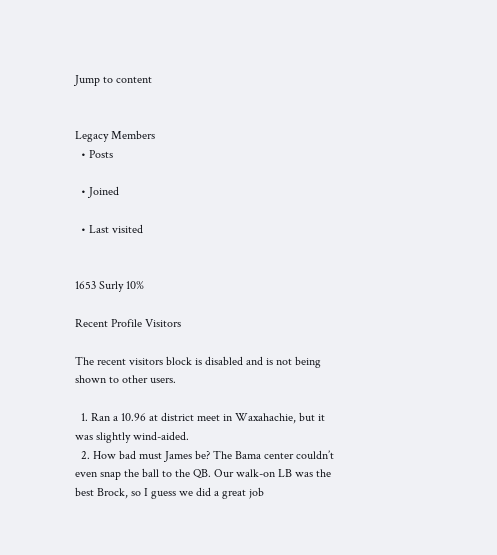Jump to content


Legacy Members
  • Posts

  • Joined

  • Last visited


1653 Surly 10%

Recent Profile Visitors

The recent visitors block is disabled and is not being shown to other users.

  1. Ran a 10.96 at district meet in Waxahachie, but it was slightly wind-aided.
  2. How bad must James be? The Bama center couldn’t even snap the ball to the QB. Our walk-on LB was the best Brock, so I guess we did a great job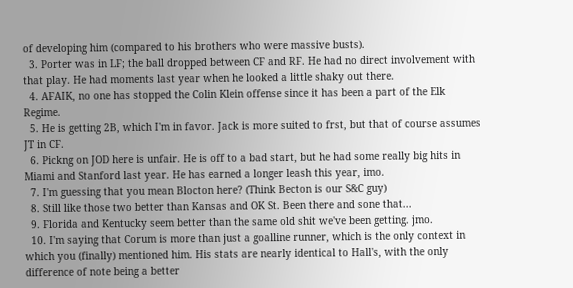of developing him (compared to his brothers who were massive busts).
  3. Porter was in LF; the ball dropped between CF and RF. He had no direct involvement with that play. He had moments last year when he looked a little shaky out there.
  4. AFAIK, no one has stopped the Colin Klein offense since it has been a part of the Elk Regime.
  5. He is getting 2B, which I'm in favor. Jack is more suited to frst, but that of course assumes JT in CF.
  6. Pickng on JOD here is unfair. He is off to a bad start, but he had some really big hits in Miami and Stanford last year. He has earned a longer leash this year, imo.
  7. I'm guessing that you mean Blocton here? (Think Becton is our S&C guy)
  8. Still like those two better than Kansas and OK St. Been there and sone that...
  9. Florida and Kentucky seem better than the same old shit we've been getting. jmo.
  10. I'm saying that Corum is more than just a goalline runner, which is the only context in which you (finally) mentioned him. His stats are nearly identical to Hall's, with the only difference of note being a better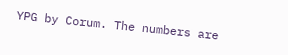YPG by Corum. The numbers are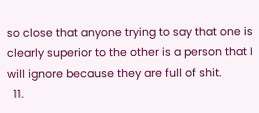so close that anyone trying to say that one is clearly superior to the other is a person that I will ignore because they are full of shit.
  11.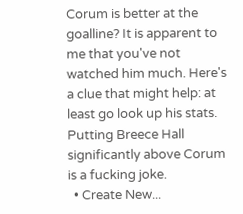Corum is better at the goalline? It is apparent to me that you've not watched him much. Here's a clue that might help: at least go look up his stats. Putting Breece Hall significantly above Corum is a fucking joke.
  • Create New...